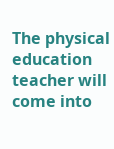The physical education teacher will come into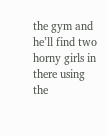the gym and he’ll find two horny girls in there using the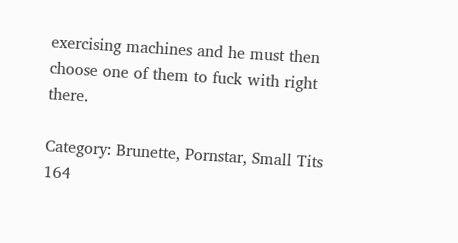exercising machines and he must then choose one of them to fuck with right there.

Category: Brunette, Pornstar, Small Tits 164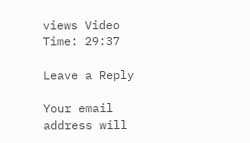views Video Time: 29:37

Leave a Reply

Your email address will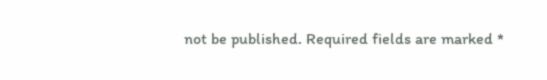not be published. Required fields are marked *